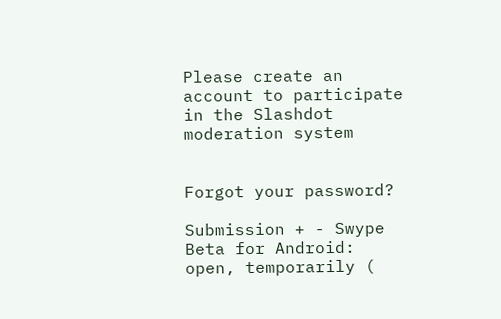Please create an account to participate in the Slashdot moderation system


Forgot your password?

Submission + - Swype Beta for Android: open, temporarily (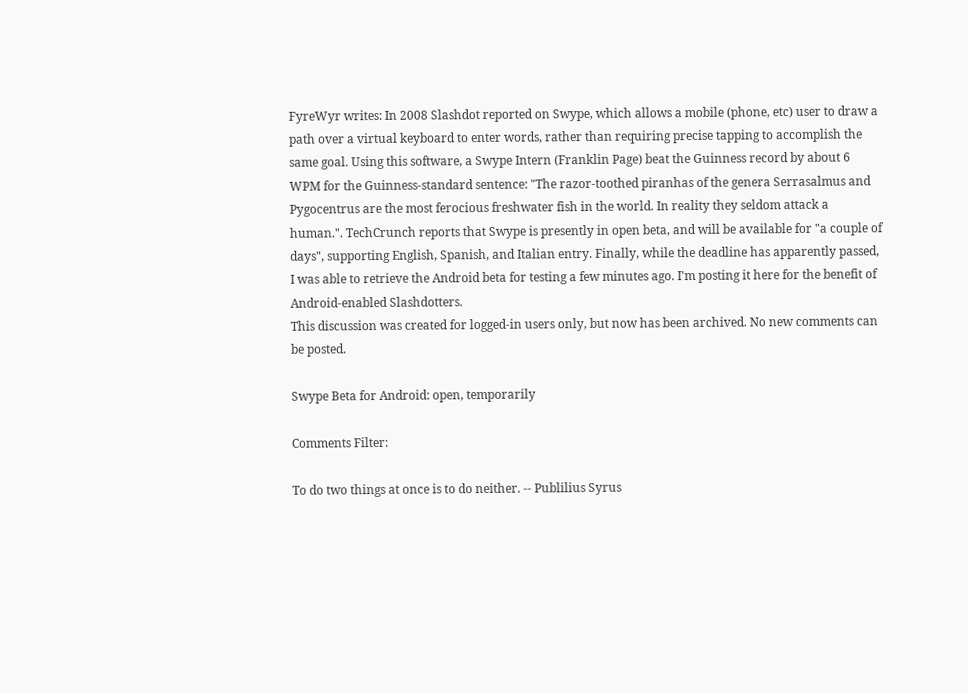FyreWyr writes: In 2008 Slashdot reported on Swype, which allows a mobile (phone, etc) user to draw a path over a virtual keyboard to enter words, rather than requiring precise tapping to accomplish the same goal. Using this software, a Swype Intern (Franklin Page) beat the Guinness record by about 6 WPM for the Guinness-standard sentence: "The razor-toothed piranhas of the genera Serrasalmus and Pygocentrus are the most ferocious freshwater fish in the world. In reality they seldom attack a human.". TechCrunch reports that Swype is presently in open beta, and will be available for "a couple of days", supporting English, Spanish, and Italian entry. Finally, while the deadline has apparently passed, I was able to retrieve the Android beta for testing a few minutes ago. I'm posting it here for the benefit of Android-enabled Slashdotters.
This discussion was created for logged-in users only, but now has been archived. No new comments can be posted.

Swype Beta for Android: open, temporarily

Comments Filter:

To do two things at once is to do neither. -- Publilius Syrus